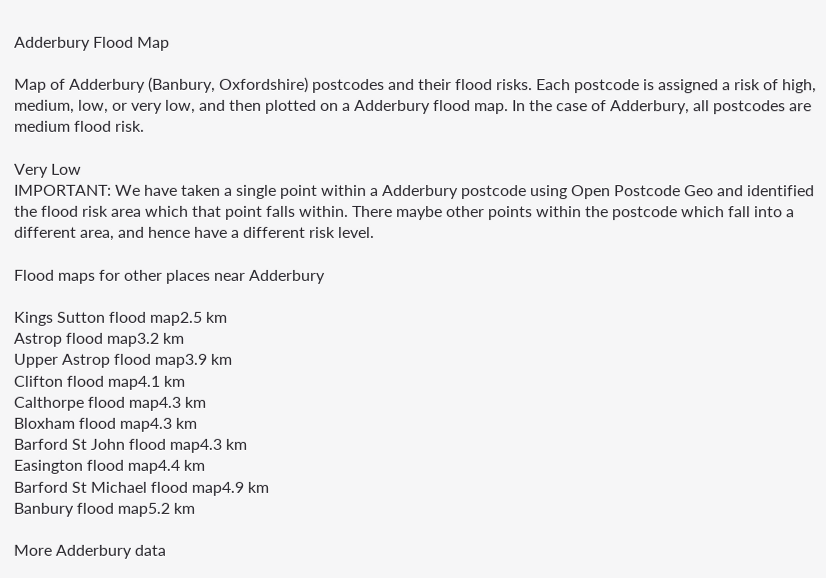Adderbury Flood Map

Map of Adderbury (Banbury, Oxfordshire) postcodes and their flood risks. Each postcode is assigned a risk of high, medium, low, or very low, and then plotted on a Adderbury flood map. In the case of Adderbury, all postcodes are medium flood risk.

Very Low
IMPORTANT: We have taken a single point within a Adderbury postcode using Open Postcode Geo and identified the flood risk area which that point falls within. There maybe other points within the postcode which fall into a different area, and hence have a different risk level.

Flood maps for other places near Adderbury

Kings Sutton flood map2.5 km
Astrop flood map3.2 km
Upper Astrop flood map3.9 km
Clifton flood map4.1 km
Calthorpe flood map4.3 km
Bloxham flood map4.3 km
Barford St John flood map4.3 km
Easington flood map4.4 km
Barford St Michael flood map4.9 km
Banbury flood map5.2 km

More Adderbury data